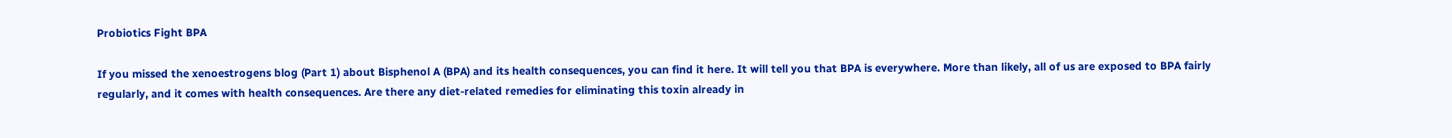Probiotics Fight BPA

If you missed the xenoestrogens blog (Part 1) about Bisphenol A (BPA) and its health consequences, you can find it here. It will tell you that BPA is everywhere. More than likely, all of us are exposed to BPA fairly regularly, and it comes with health consequences. Are there any diet-related remedies for eliminating this toxin already in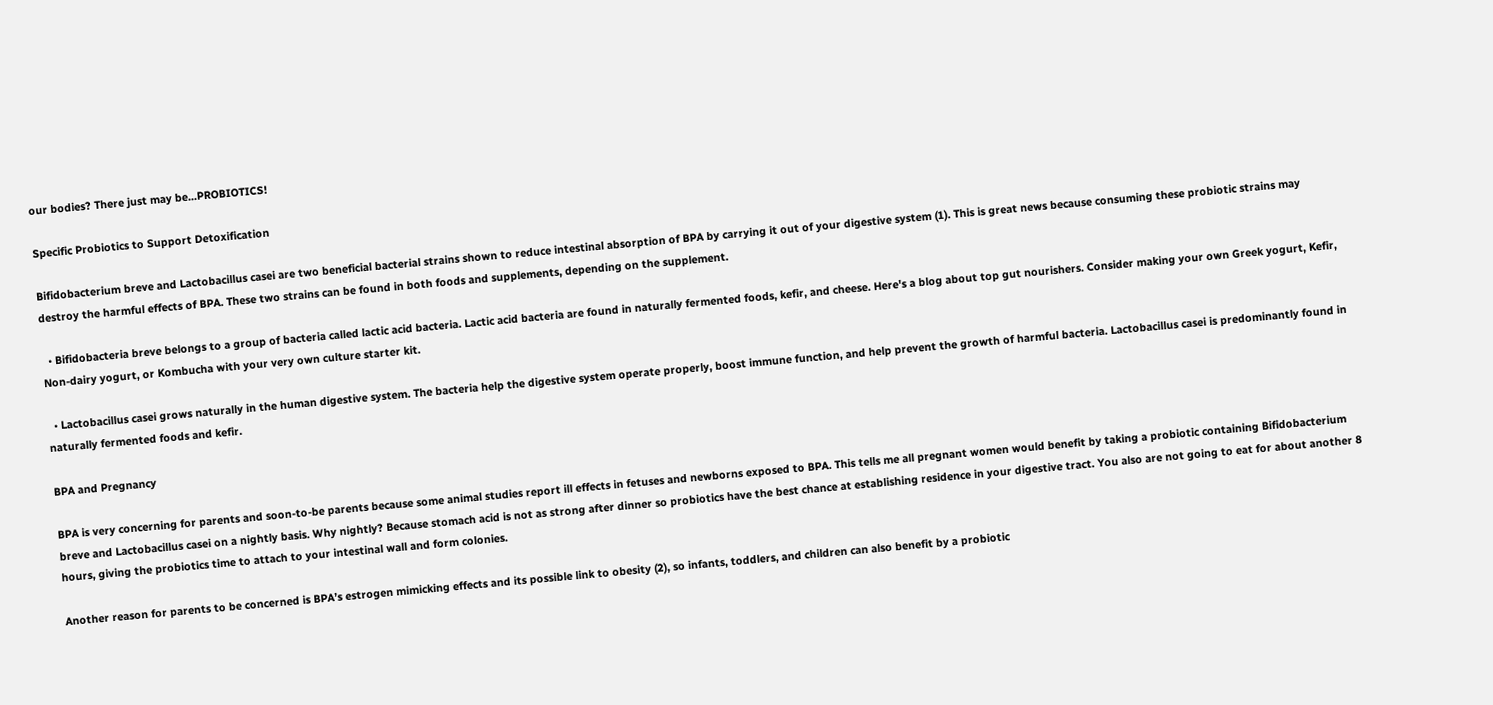our bodies? There just may be...PROBIOTICS!

Specific Probiotics to Support Detoxification

Bifidobacterium breve and Lactobacillus casei are two beneficial bacterial strains shown to reduce intestinal absorption of BPA by carrying it out of your digestive system (1). This is great news because consuming these probiotic strains may destroy the harmful effects of BPA. These two strains can be found in both foods and supplements, depending on the supplement.

  • Bifidobacteria breve belongs to a group of bacteria called lactic acid bacteria. Lactic acid bacteria are found in naturally fermented foods, kefir, and cheese. Here's a blog about top gut nourishers. Consider making your own Greek yogurt, Kefir, Non-dairy yogurt, or Kombucha with your very own culture starter kit.

  • Lactobacillus casei grows naturally in the human digestive system. The bacteria help the digestive system operate properly, boost immune function, and help prevent the growth of harmful bacteria. Lactobacillus casei is predominantly found in naturally fermented foods and kefir.

BPA and Pregnancy

BPA is very concerning for parents and soon-to-be parents because some animal studies report ill effects in fetuses and newborns exposed to BPA. This tells me all pregnant women would benefit by taking a probiotic containing Bifidobacterium breve and Lactobacillus casei on a nightly basis. Why nightly? Because stomach acid is not as strong after dinner so probiotics have the best chance at establishing residence in your digestive tract. You also are not going to eat for about another 8 hours, giving the probiotics time to attach to your intestinal wall and form colonies.

Another reason for parents to be concerned is BPA’s estrogen mimicking effects and its possible link to obesity (2), so infants, toddlers, and children can also benefit by a probiotic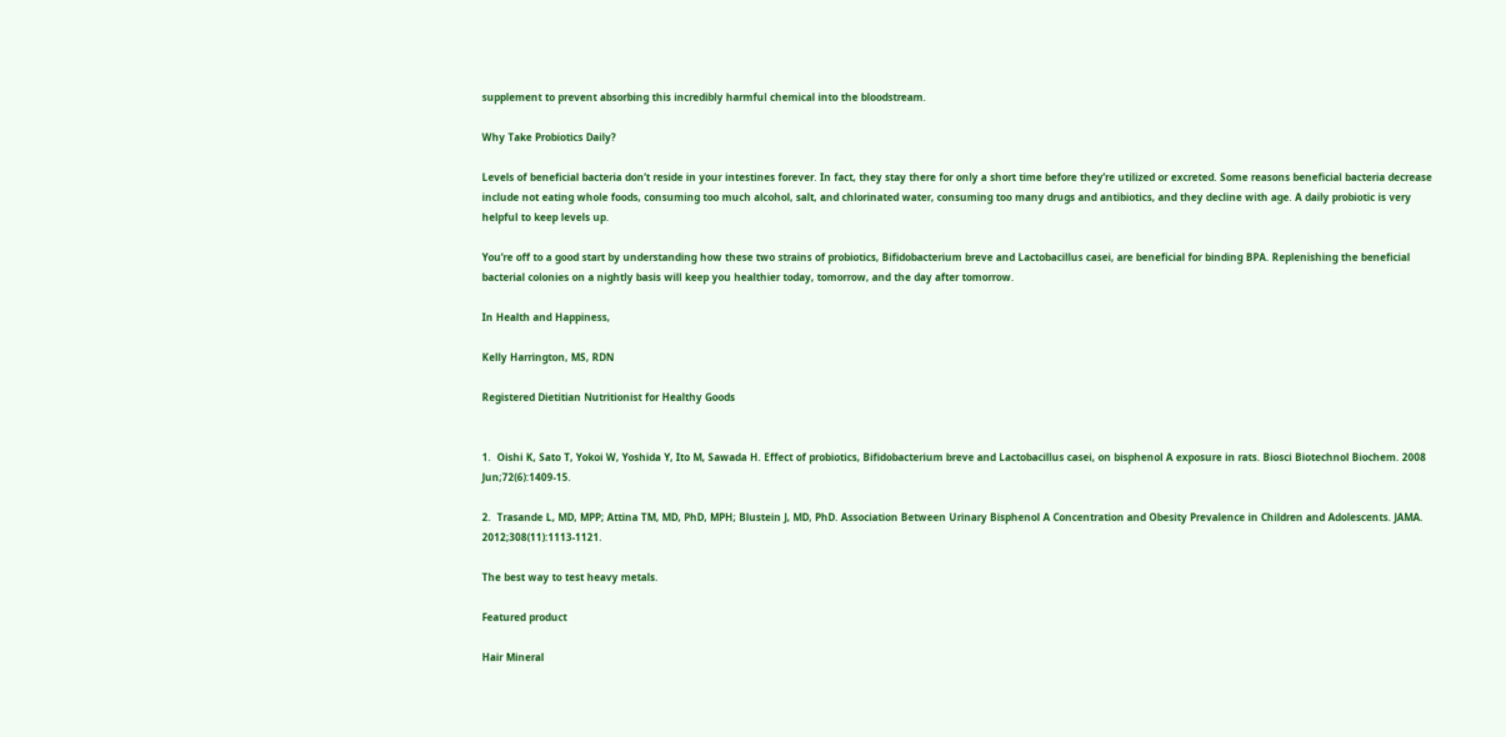supplement to prevent absorbing this incredibly harmful chemical into the bloodstream.

Why Take Probiotics Daily?

Levels of beneficial bacteria don’t reside in your intestines forever. In fact, they stay there for only a short time before they’re utilized or excreted. Some reasons beneficial bacteria decrease include not eating whole foods, consuming too much alcohol, salt, and chlorinated water, consuming too many drugs and antibiotics, and they decline with age. A daily probiotic is very helpful to keep levels up.

You’re off to a good start by understanding how these two strains of probiotics, Bifidobacterium breve and Lactobacillus casei, are beneficial for binding BPA. Replenishing the beneficial bacterial colonies on a nightly basis will keep you healthier today, tomorrow, and the day after tomorrow.

In Health and Happiness,

Kelly Harrington, MS, RDN

Registered Dietitian Nutritionist for Healthy Goods


1.  Oishi K, Sato T, Yokoi W, Yoshida Y, Ito M, Sawada H. Effect of probiotics, Bifidobacterium breve and Lactobacillus casei, on bisphenol A exposure in rats. Biosci Biotechnol Biochem. 2008 Jun;72(6):1409-15.

2.  Trasande L, MD, MPP; Attina TM, MD, PhD, MPH; Blustein J, MD, PhD. Association Between Urinary Bisphenol A Concentration and Obesity Prevalence in Children and Adolescents. JAMA. 2012;308(11):1113-1121.

The best way to test heavy metals.

Featured product

Hair Mineral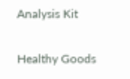Analysis Kit

Healthy Goods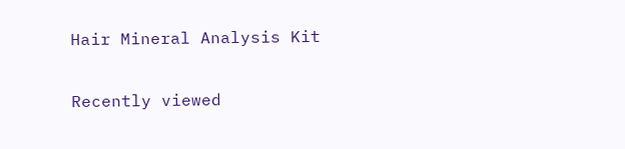Hair Mineral Analysis Kit


Recently viewed